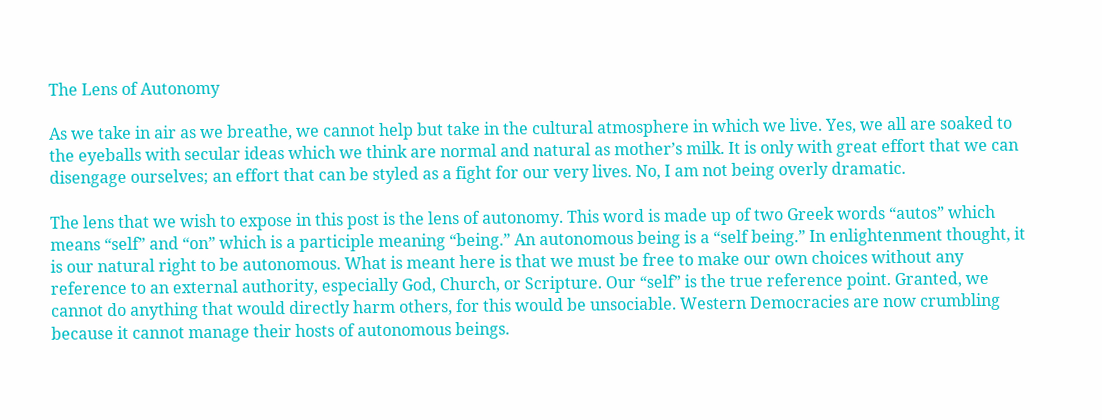The Lens of Autonomy

As we take in air as we breathe, we cannot help but take in the cultural atmosphere in which we live. Yes, we all are soaked to the eyeballs with secular ideas which we think are normal and natural as mother’s milk. It is only with great effort that we can disengage ourselves; an effort that can be styled as a fight for our very lives. No, I am not being overly dramatic.

The lens that we wish to expose in this post is the lens of autonomy. This word is made up of two Greek words “autos” which means “self” and “on” which is a participle meaning “being.” An autonomous being is a “self being.” In enlightenment thought, it is our natural right to be autonomous. What is meant here is that we must be free to make our own choices without any reference to an external authority, especially God, Church, or Scripture. Our “self” is the true reference point. Granted, we cannot do anything that would directly harm others, for this would be unsociable. Western Democracies are now crumbling because it cannot manage their hosts of autonomous beings.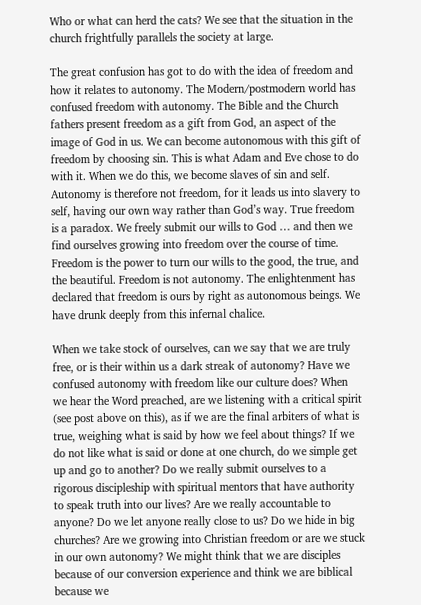Who or what can herd the cats? We see that the situation in the church frightfully parallels the society at large.

The great confusion has got to do with the idea of freedom and how it relates to autonomy. The Modern/postmodern world has confused freedom with autonomy. The Bible and the Church fathers present freedom as a gift from God, an aspect of the image of God in us. We can become autonomous with this gift of freedom by choosing sin. This is what Adam and Eve chose to do with it. When we do this, we become slaves of sin and self. Autonomy is therefore not freedom, for it leads us into slavery to self, having our own way rather than God’s way. True freedom is a paradox. We freely submit our wills to God … and then we find ourselves growing into freedom over the course of time. Freedom is the power to turn our wills to the good, the true, and the beautiful. Freedom is not autonomy. The enlightenment has declared that freedom is ours by right as autonomous beings. We have drunk deeply from this infernal chalice.

When we take stock of ourselves, can we say that we are truly free, or is their within us a dark streak of autonomy? Have we confused autonomy with freedom like our culture does? When we hear the Word preached, are we listening with a critical spirit (see post above on this), as if we are the final arbiters of what is true, weighing what is said by how we feel about things? If we do not like what is said or done at one church, do we simple get up and go to another? Do we really submit ourselves to a rigorous discipleship with spiritual mentors that have authority to speak truth into our lives? Are we really accountable to anyone? Do we let anyone really close to us? Do we hide in big churches? Are we growing into Christian freedom or are we stuck in our own autonomy? We might think that we are disciples because of our conversion experience and think we are biblical because we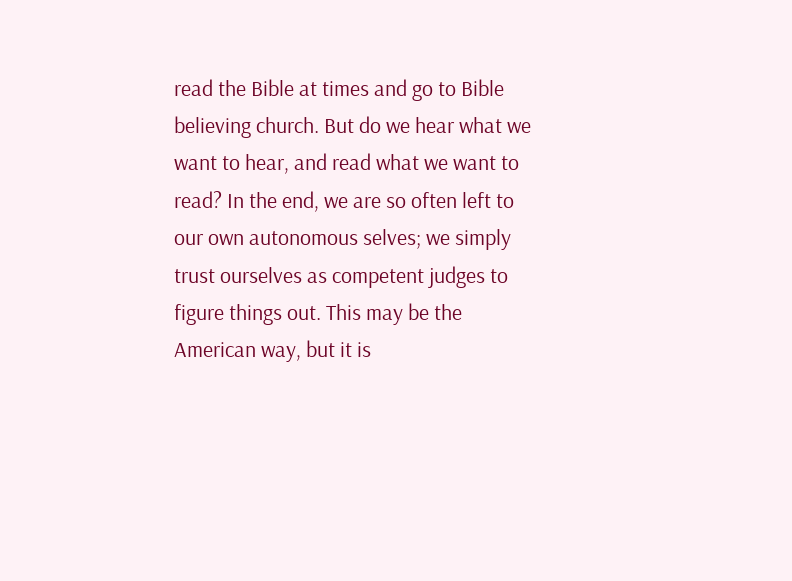read the Bible at times and go to Bible believing church. But do we hear what we want to hear, and read what we want to read? In the end, we are so often left to our own autonomous selves; we simply trust ourselves as competent judges to figure things out. This may be the American way, but it is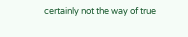certainly not the way of true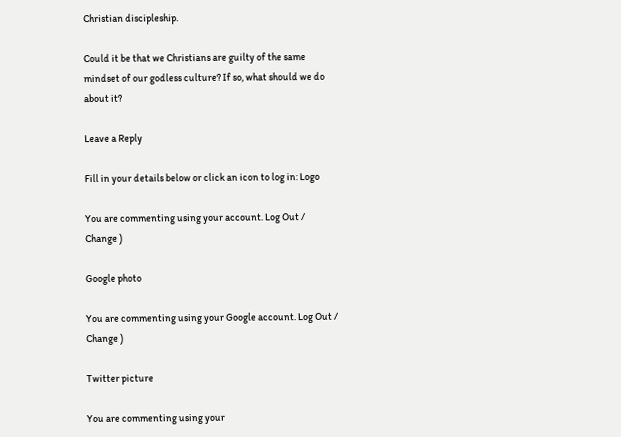Christian discipleship.

Could it be that we Christians are guilty of the same mindset of our godless culture? If so, what should we do about it?

Leave a Reply

Fill in your details below or click an icon to log in: Logo

You are commenting using your account. Log Out /  Change )

Google photo

You are commenting using your Google account. Log Out /  Change )

Twitter picture

You are commenting using your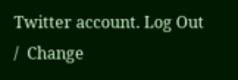Twitter account. Log Out /  Change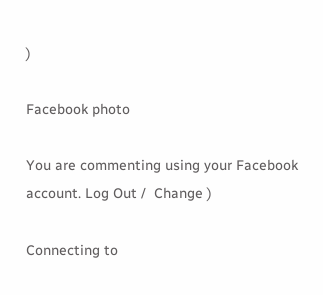)

Facebook photo

You are commenting using your Facebook account. Log Out /  Change )

Connecting to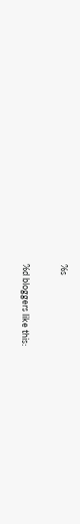%s

%d bloggers like this: